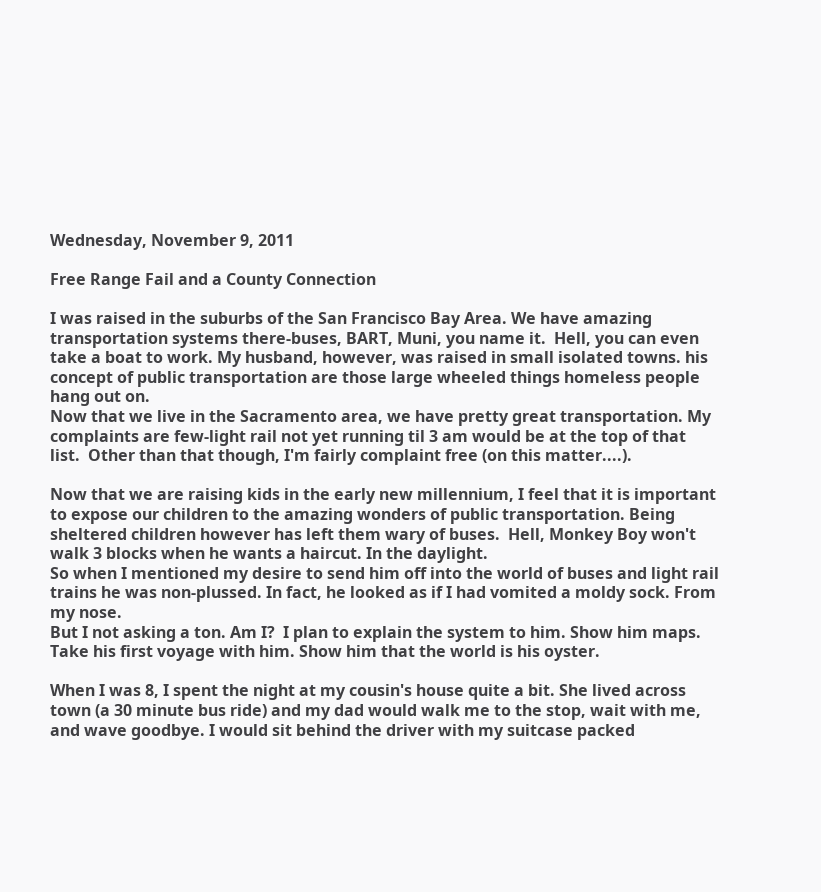Wednesday, November 9, 2011

Free Range Fail and a County Connection

I was raised in the suburbs of the San Francisco Bay Area. We have amazing transportation systems there-buses, BART, Muni, you name it.  Hell, you can even take a boat to work. My husband, however, was raised in small isolated towns. his concept of public transportation are those large wheeled things homeless people hang out on.
Now that we live in the Sacramento area, we have pretty great transportation. My complaints are few-light rail not yet running til 3 am would be at the top of that list.  Other than that though, I'm fairly complaint free (on this matter....).

Now that we are raising kids in the early new millennium, I feel that it is important to expose our children to the amazing wonders of public transportation. Being sheltered children however has left them wary of buses.  Hell, Monkey Boy won't walk 3 blocks when he wants a haircut. In the daylight.
So when I mentioned my desire to send him off into the world of buses and light rail trains he was non-plussed. In fact, he looked as if I had vomited a moldy sock. From my nose.
But I not asking a ton. Am I?  I plan to explain the system to him. Show him maps. Take his first voyage with him. Show him that the world is his oyster.

When I was 8, I spent the night at my cousin's house quite a bit. She lived across town (a 30 minute bus ride) and my dad would walk me to the stop, wait with me, and wave goodbye. I would sit behind the driver with my suitcase packed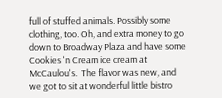full of stuffed animals. Possibly some clothing, too. Oh, and extra money to go down to Broadway Plaza and have some Cookies 'n Cream ice cream at McCaulou's.  The flavor was new, and we got to sit at wonderful little bistro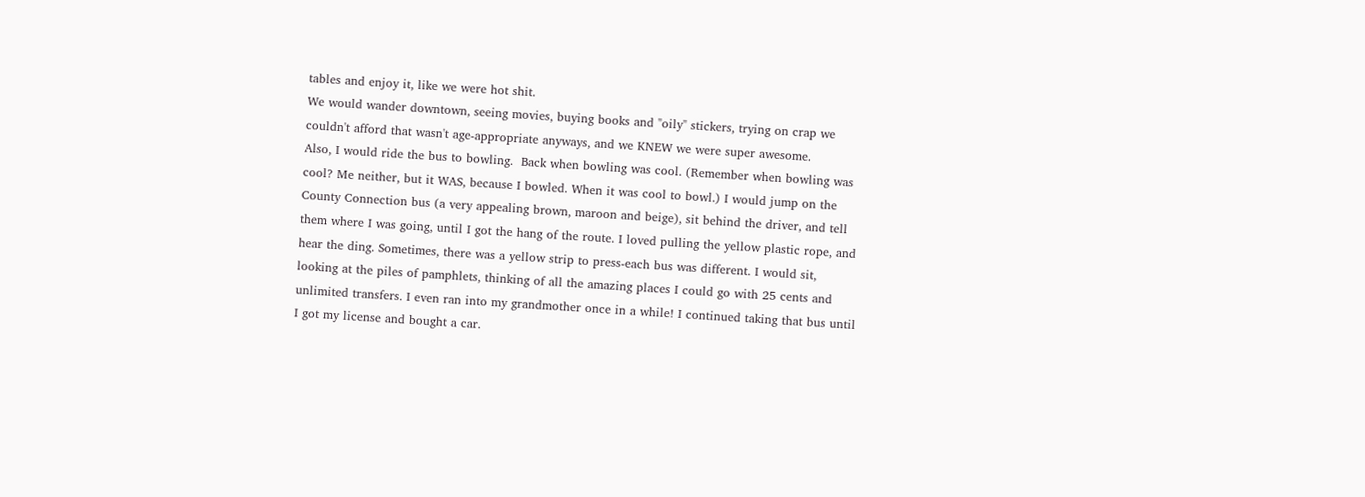tables and enjoy it, like we were hot shit.
We would wander downtown, seeing movies, buying books and "oily" stickers, trying on crap we couldn't afford that wasn't age-appropriate anyways, and we KNEW we were super awesome.
Also, I would ride the bus to bowling.  Back when bowling was cool. (Remember when bowling was cool? Me neither, but it WAS, because I bowled. When it was cool to bowl.) I would jump on the County Connection bus (a very appealing brown, maroon and beige), sit behind the driver, and tell them where I was going, until I got the hang of the route. I loved pulling the yellow plastic rope, and hear the ding. Sometimes, there was a yellow strip to press-each bus was different. I would sit, looking at the piles of pamphlets, thinking of all the amazing places I could go with 25 cents and unlimited transfers. I even ran into my grandmother once in a while! I continued taking that bus until I got my license and bought a car.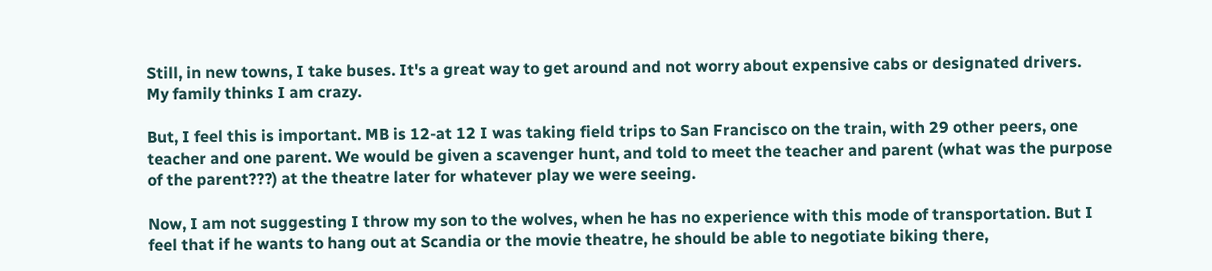Still, in new towns, I take buses. It's a great way to get around and not worry about expensive cabs or designated drivers.
My family thinks I am crazy.

But, I feel this is important. MB is 12-at 12 I was taking field trips to San Francisco on the train, with 29 other peers, one teacher and one parent. We would be given a scavenger hunt, and told to meet the teacher and parent (what was the purpose of the parent???) at the theatre later for whatever play we were seeing.

Now, I am not suggesting I throw my son to the wolves, when he has no experience with this mode of transportation. But I feel that if he wants to hang out at Scandia or the movie theatre, he should be able to negotiate biking there,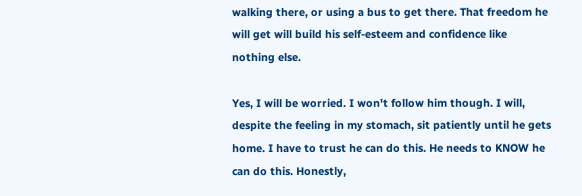walking there, or using a bus to get there. That freedom he will get will build his self-esteem and confidence like nothing else.

Yes, I will be worried. I won't follow him though. I will, despite the feeling in my stomach, sit patiently until he gets home. I have to trust he can do this. He needs to KNOW he can do this. Honestly,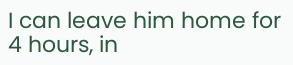I can leave him home for 4 hours, in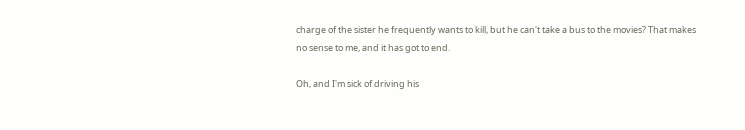charge of the sister he frequently wants to kill, but he can't take a bus to the movies? That makes no sense to me, and it has got to end.

Oh, and I'm sick of driving his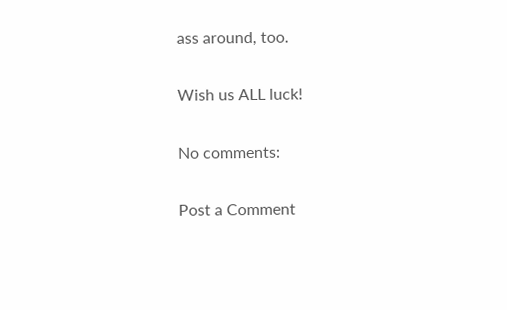ass around, too.

Wish us ALL luck!

No comments:

Post a Comment